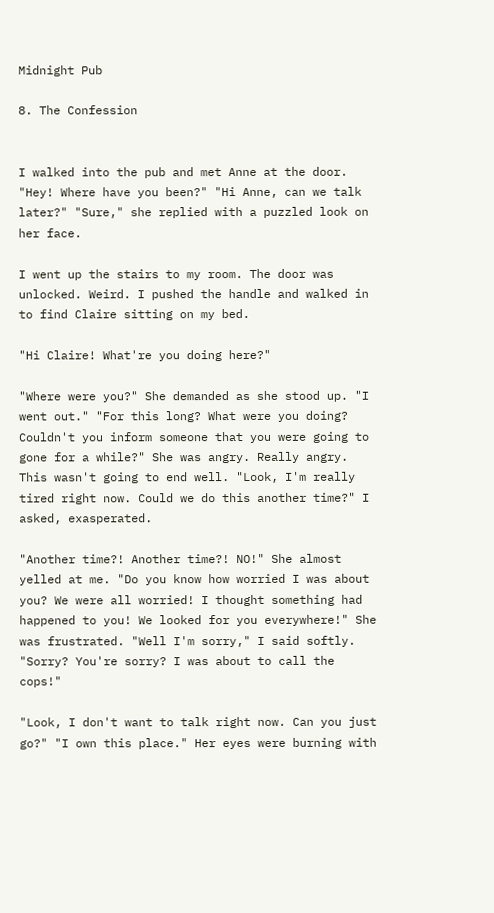Midnight Pub

8. The Confession


I walked into the pub and met Anne at the door. "Hey! Where have you been?" "Hi Anne, can we talk later?" "Sure," she replied with a puzzled look on her face.

I went up the stairs to my room. The door was unlocked. Weird. I pushed the handle and walked in to find Claire sitting on my bed.

"Hi Claire! What're you doing here?"

"Where were you?" She demanded as she stood up. "I went out." "For this long? What were you doing? Couldn't you inform someone that you were going to gone for a while?" She was angry. Really angry. This wasn't going to end well. "Look, I'm really tired right now. Could we do this another time?" I asked, exasperated.

"Another time?! Another time?! NO!" She almost yelled at me. "Do you know how worried I was about you? We were all worried! I thought something had happened to you! We looked for you everywhere!" She was frustrated. "Well I'm sorry," I said softly. "Sorry? You're sorry? I was about to call the cops!"

"Look, I don't want to talk right now. Can you just go?" "I own this place." Her eyes were burning with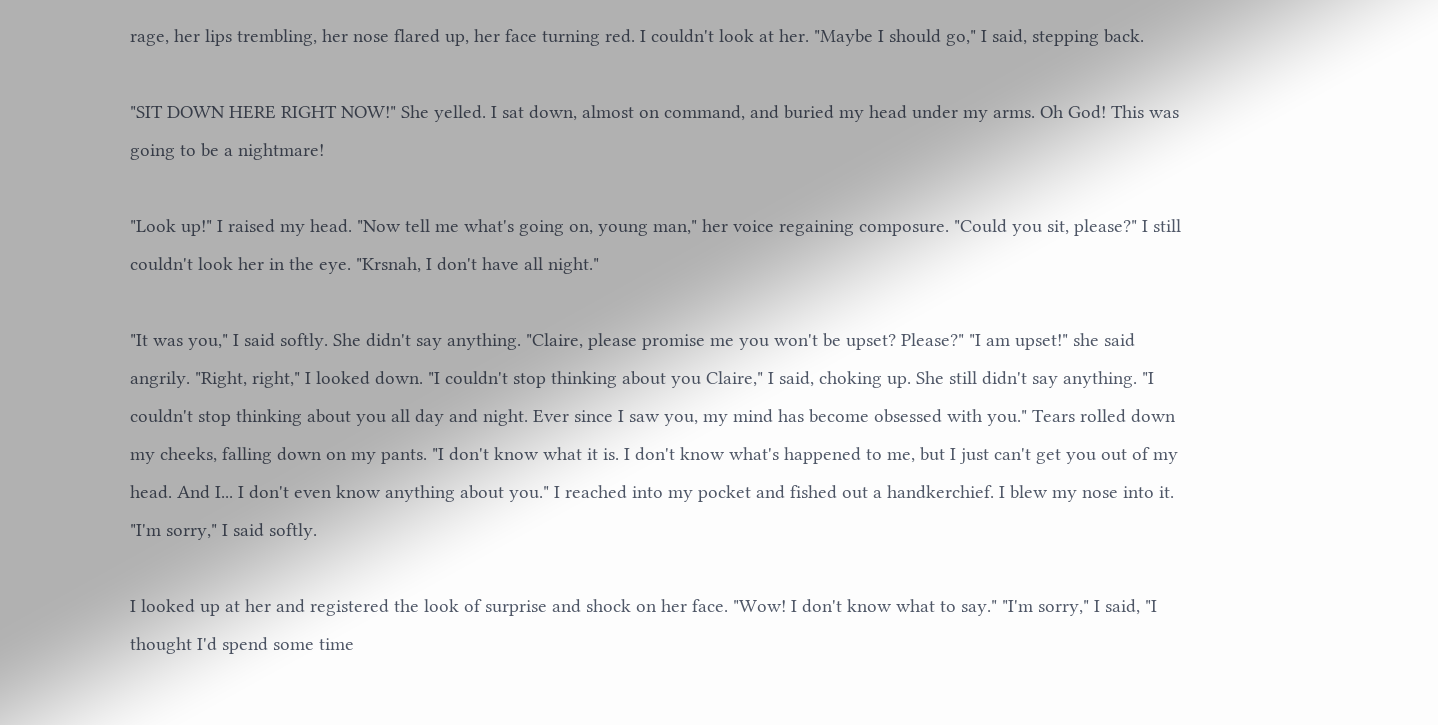rage, her lips trembling, her nose flared up, her face turning red. I couldn't look at her. "Maybe I should go," I said, stepping back.

"SIT DOWN HERE RIGHT NOW!" She yelled. I sat down, almost on command, and buried my head under my arms. Oh God! This was going to be a nightmare!

"Look up!" I raised my head. "Now tell me what's going on, young man," her voice regaining composure. "Could you sit, please?" I still couldn't look her in the eye. "Krsnah, I don't have all night."

"It was you," I said softly. She didn't say anything. "Claire, please promise me you won't be upset? Please?" "I am upset!" she said angrily. "Right, right," I looked down. "I couldn't stop thinking about you Claire," I said, choking up. She still didn't say anything. "I couldn't stop thinking about you all day and night. Ever since I saw you, my mind has become obsessed with you." Tears rolled down my cheeks, falling down on my pants. "I don't know what it is. I don't know what's happened to me, but I just can't get you out of my head. And I... I don't even know anything about you." I reached into my pocket and fished out a handkerchief. I blew my nose into it. "I'm sorry," I said softly.

I looked up at her and registered the look of surprise and shock on her face. "Wow! I don't know what to say." "I'm sorry," I said, "I thought I'd spend some time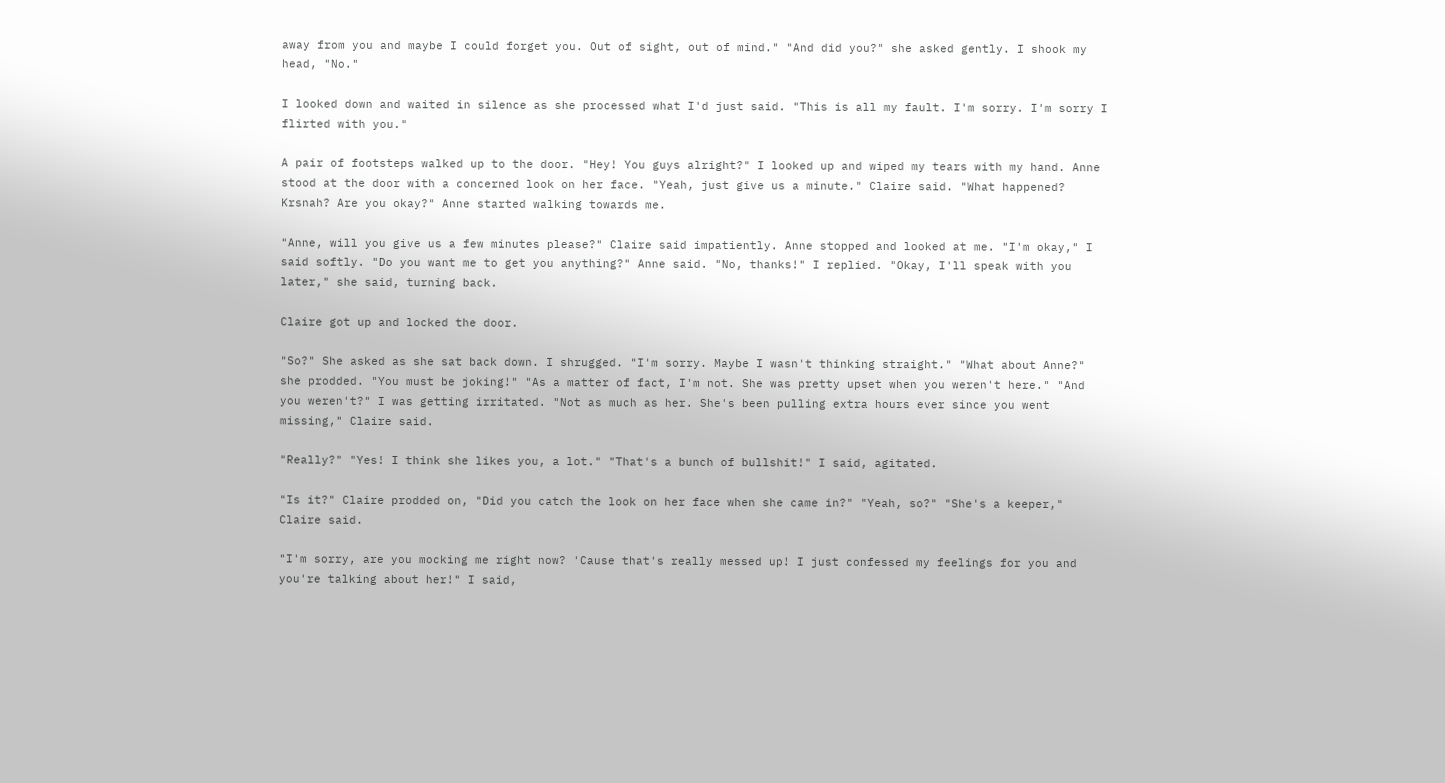away from you and maybe I could forget you. Out of sight, out of mind." "And did you?" she asked gently. I shook my head, "No."

I looked down and waited in silence as she processed what I'd just said. "This is all my fault. I'm sorry. I'm sorry I flirted with you."

A pair of footsteps walked up to the door. "Hey! You guys alright?" I looked up and wiped my tears with my hand. Anne stood at the door with a concerned look on her face. "Yeah, just give us a minute." Claire said. "What happened? Krsnah? Are you okay?" Anne started walking towards me.

"Anne, will you give us a few minutes please?" Claire said impatiently. Anne stopped and looked at me. "I'm okay," I said softly. "Do you want me to get you anything?" Anne said. "No, thanks!" I replied. "Okay, I'll speak with you later," she said, turning back.

Claire got up and locked the door.

"So?" She asked as she sat back down. I shrugged. "I'm sorry. Maybe I wasn't thinking straight." "What about Anne?" she prodded. "You must be joking!" "As a matter of fact, I'm not. She was pretty upset when you weren't here." "And you weren't?" I was getting irritated. "Not as much as her. She's been pulling extra hours ever since you went missing," Claire said.

"Really?" "Yes! I think she likes you, a lot." "That's a bunch of bullshit!" I said, agitated.

"Is it?" Claire prodded on, "Did you catch the look on her face when she came in?" "Yeah, so?" "She's a keeper," Claire said.

"I'm sorry, are you mocking me right now? 'Cause that's really messed up! I just confessed my feelings for you and you're talking about her!" I said,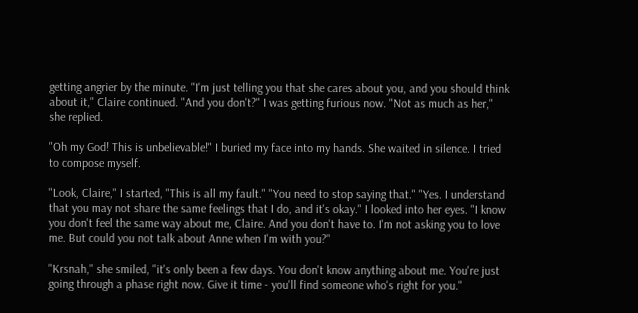getting angrier by the minute. "I'm just telling you that she cares about you, and you should think about it," Claire continued. "And you don't?" I was getting furious now. "Not as much as her," she replied.

"Oh my God! This is unbelievable!" I buried my face into my hands. She waited in silence. I tried to compose myself.

"Look, Claire," I started, "This is all my fault." "You need to stop saying that." "Yes. I understand that you may not share the same feelings that I do, and it's okay." I looked into her eyes. "I know you don't feel the same way about me, Claire. And you don't have to. I'm not asking you to love me. But could you not talk about Anne when I'm with you?"

"Krsnah," she smiled, "it's only been a few days. You don't know anything about me. You're just going through a phase right now. Give it time - you'll find someone who's right for you."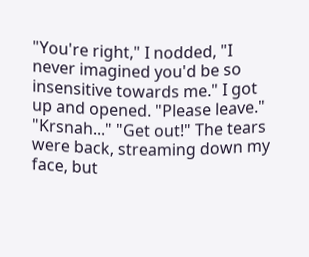"You're right," I nodded, "I never imagined you'd be so insensitive towards me." I got up and opened. "Please leave." "Krsnah..." "Get out!" The tears were back, streaming down my face, but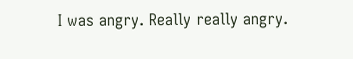I was angry. Really really angry.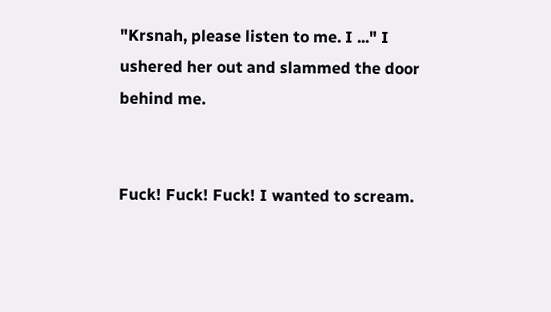"Krsnah, please listen to me. I ..." I ushered her out and slammed the door behind me.


Fuck! Fuck! Fuck! I wanted to scream.